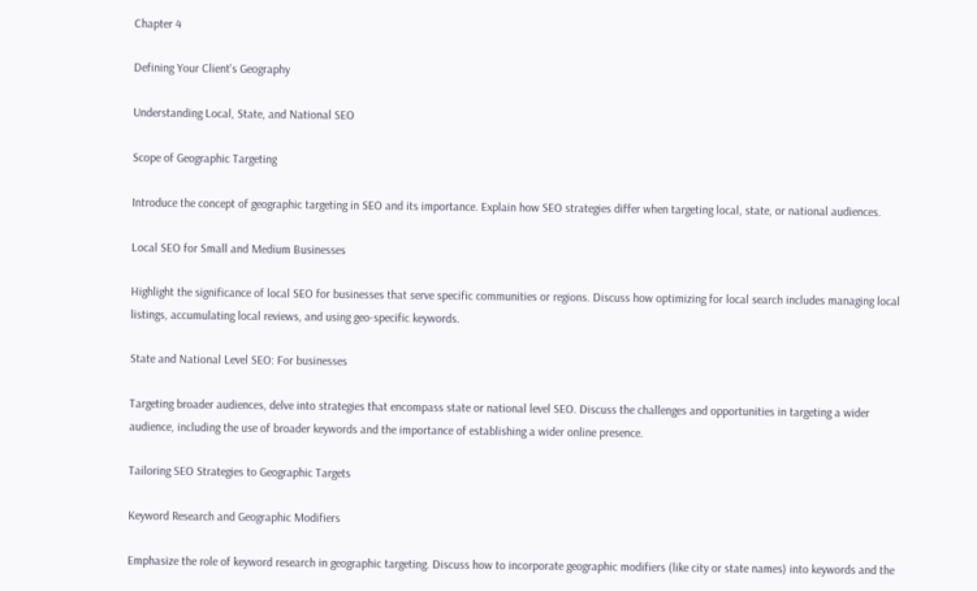Chapter 4

Defining Your Client's Geography

Understanding Local, State, and National SEO

Scope of Geographic Targeting

Introduce the concept of geographic targeting in SEO and its importance. Explain how SEO strategies differ when targeting local, state, or national audiences.

Local SEO for Small and Medium Businesses

Highlight the significance of local SEO for businesses that serve specific communities or regions. Discuss how optimizing for local search includes managing local listings, accumulating local reviews, and using geo-specific keywords.

State and National Level SEO: For businesses

Targeting broader audiences, delve into strategies that encompass state or national level SEO. Discuss the challenges and opportunities in targeting a wider audience, including the use of broader keywords and the importance of establishing a wider online presence.

Tailoring SEO Strategies to Geographic Targets

Keyword Research and Geographic Modifiers

Emphasize the role of keyword research in geographic targeting. Discuss how to incorporate geographic modifiers (like city or state names) into keywords and the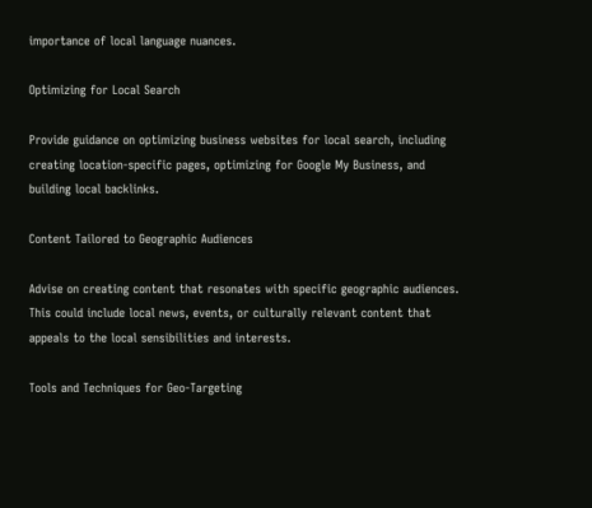importance of local language nuances.

Optimizing for Local Search

Provide guidance on optimizing business websites for local search, including creating location-specific pages, optimizing for Google My Business, and building local backlinks.

Content Tailored to Geographic Audiences

Advise on creating content that resonates with specific geographic audiences. This could include local news, events, or culturally relevant content that appeals to the local sensibilities and interests.

Tools and Techniques for Geo-Targeting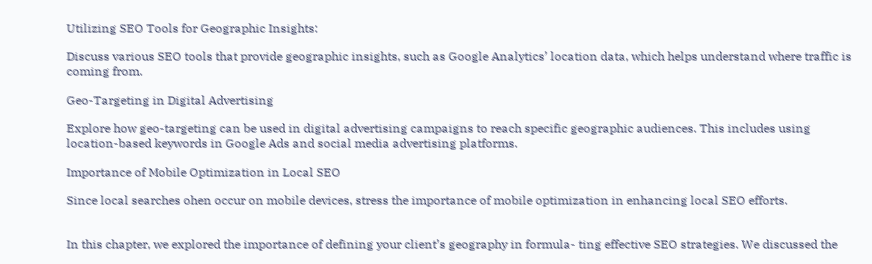Utilizing SEO Tools for Geographic Insights:

Discuss various SEO tools that provide geographic insights, such as Google Analytics’ location data, which helps understand where traffic is coming from.

Geo-Targeting in Digital Advertising

Explore how geo-targeting can be used in digital advertising campaigns to reach specific geographic audiences. This includes using location-based keywords in Google Ads and social media advertising platforms.

Importance of Mobile Optimization in Local SEO

Since local searches ohen occur on mobile devices, stress the importance of mobile optimization in enhancing local SEO efforts.


In this chapter, we explored the importance of defining your client’s geography in formula- ting effective SEO strategies. We discussed the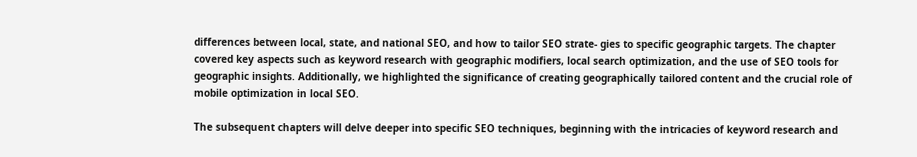differences between local, state, and national SEO, and how to tailor SEO strate- gies to specific geographic targets. The chapter covered key aspects such as keyword research with geographic modifiers, local search optimization, and the use of SEO tools for geographic insights. Additionally, we highlighted the significance of creating geographically tailored content and the crucial role of mobile optimization in local SEO.

The subsequent chapters will delve deeper into specific SEO techniques, beginning with the intricacies of keyword research and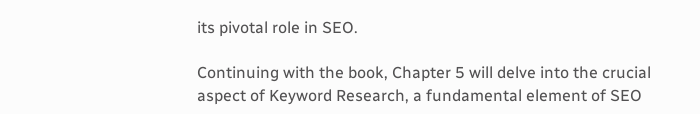its pivotal role in SEO.

Continuing with the book, Chapter 5 will delve into the crucial aspect of Keyword Research, a fundamental element of SEO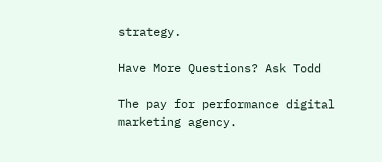strategy.

Have More Questions? Ask Todd

The pay for performance digital marketing agency.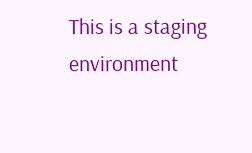This is a staging environment